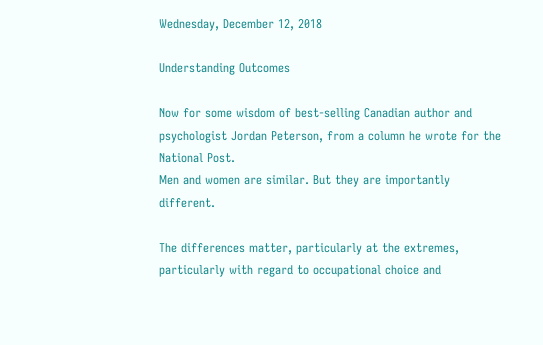Wednesday, December 12, 2018

Understanding Outcomes

Now for some wisdom of best-selling Canadian author and psychologist Jordan Peterson, from a column he wrote for the National Post.
Men and women are similar. But they are importantly different.

The differences matter, particularly at the extremes, particularly with regard to occupational choice and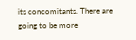its concomitants. There are going to be more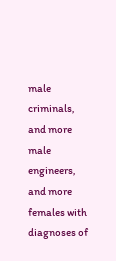male criminals, and more male engineers, and more females with diagnoses of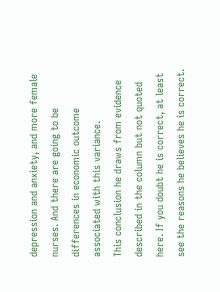depression and anxiety, and more female nurses. And there are going to be differences in economic outcome associated with this variance.
This conclusion he draws from evidence described in the column but not quoted here. If you doubt he is correct, at least see the reasons he believes he is correct.